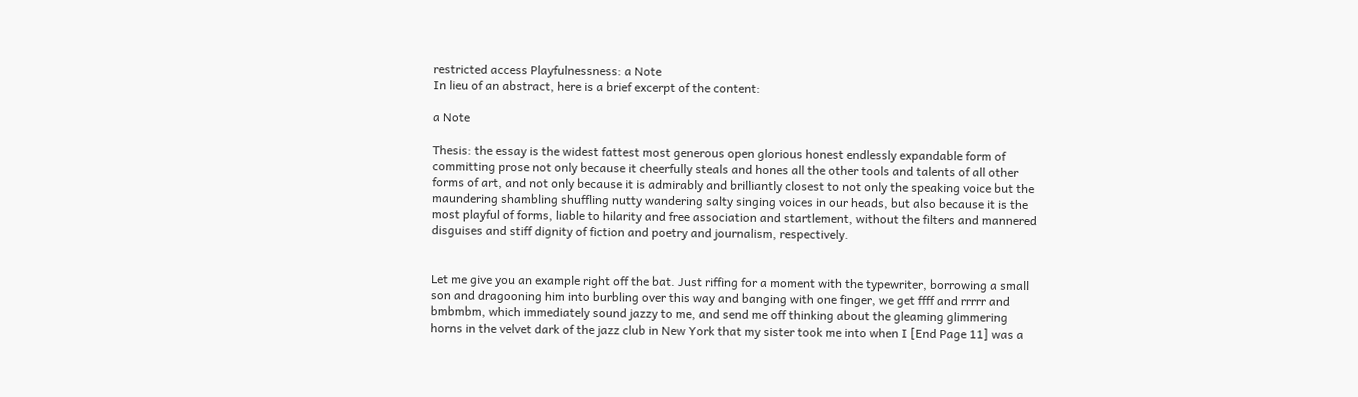restricted access Playfulnessness: a Note
In lieu of an abstract, here is a brief excerpt of the content:

a Note

Thesis: the essay is the widest fattest most generous open glorious honest endlessly expandable form of committing prose not only because it cheerfully steals and hones all the other tools and talents of all other forms of art, and not only because it is admirably and brilliantly closest to not only the speaking voice but the maundering shambling shuffling nutty wandering salty singing voices in our heads, but also because it is the most playful of forms, liable to hilarity and free association and startlement, without the filters and mannered disguises and stiff dignity of fiction and poetry and journalism, respectively.


Let me give you an example right off the bat. Just riffing for a moment with the typewriter, borrowing a small son and dragooning him into burbling over this way and banging with one finger, we get ffff and rrrrr and bmbmbm, which immediately sound jazzy to me, and send me off thinking about the gleaming glimmering horns in the velvet dark of the jazz club in New York that my sister took me into when I [End Page 11] was a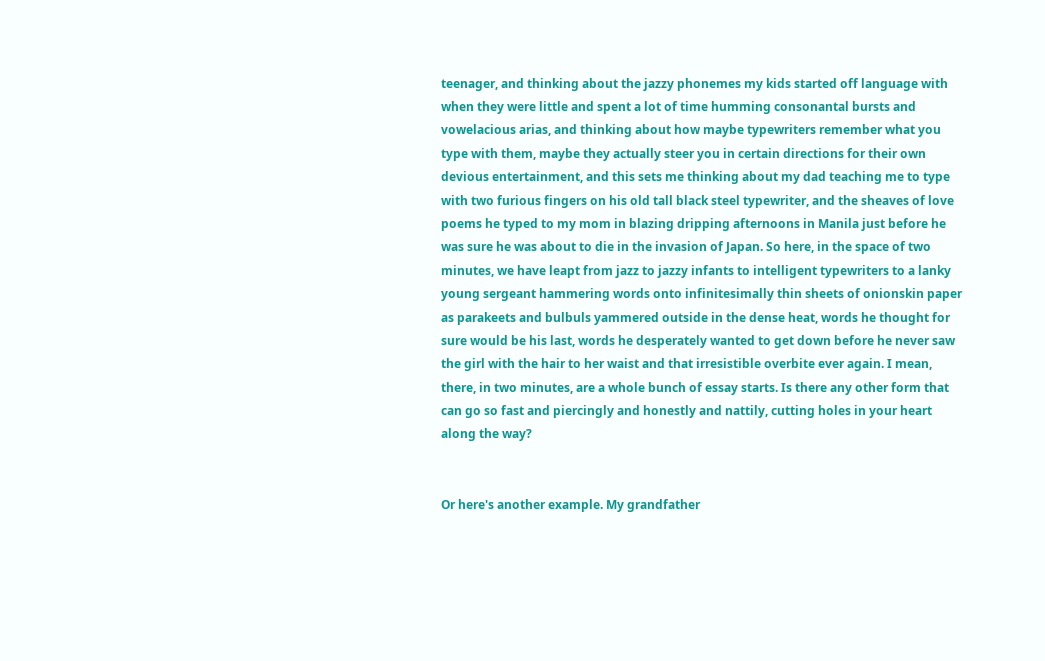teenager, and thinking about the jazzy phonemes my kids started off language with when they were little and spent a lot of time humming consonantal bursts and vowelacious arias, and thinking about how maybe typewriters remember what you type with them, maybe they actually steer you in certain directions for their own devious entertainment, and this sets me thinking about my dad teaching me to type with two furious fingers on his old tall black steel typewriter, and the sheaves of love poems he typed to my mom in blazing dripping afternoons in Manila just before he was sure he was about to die in the invasion of Japan. So here, in the space of two minutes, we have leapt from jazz to jazzy infants to intelligent typewriters to a lanky young sergeant hammering words onto infinitesimally thin sheets of onionskin paper as parakeets and bulbuls yammered outside in the dense heat, words he thought for sure would be his last, words he desperately wanted to get down before he never saw the girl with the hair to her waist and that irresistible overbite ever again. I mean, there, in two minutes, are a whole bunch of essay starts. Is there any other form that can go so fast and piercingly and honestly and nattily, cutting holes in your heart along the way?


Or here's another example. My grandfather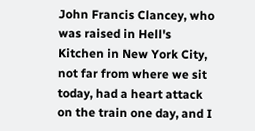John Francis Clancey, who was raised in Hell's Kitchen in New York City, not far from where we sit today, had a heart attack on the train one day, and I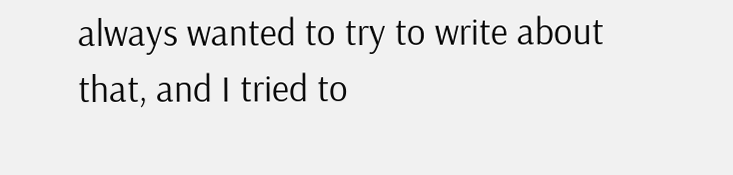always wanted to try to write about that, and I tried to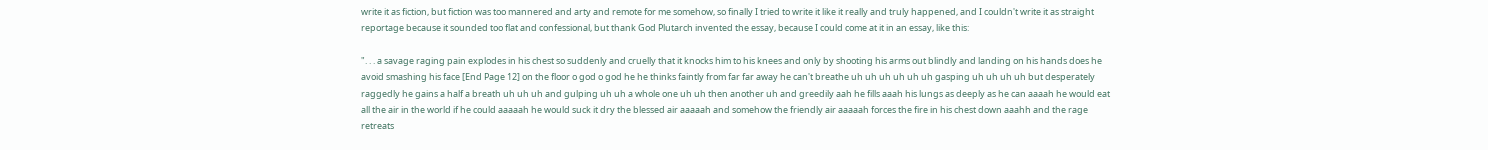write it as fiction, but fiction was too mannered and arty and remote for me somehow, so finally I tried to write it like it really and truly happened, and I couldn't write it as straight reportage because it sounded too flat and confessional, but thank God Plutarch invented the essay, because I could come at it in an essay, like this:

". . . a savage raging pain explodes in his chest so suddenly and cruelly that it knocks him to his knees and only by shooting his arms out blindly and landing on his hands does he avoid smashing his face [End Page 12] on the floor o god o god he he thinks faintly from far far away he can't breathe uh uh uh uh uh uh gasping uh uh uh uh but desperately raggedly he gains a half a breath uh uh uh and gulping uh uh a whole one uh uh then another uh and greedily aah he fills aaah his lungs as deeply as he can aaaah he would eat all the air in the world if he could aaaaah he would suck it dry the blessed air aaaaah and somehow the friendly air aaaaah forces the fire in his chest down aaahh and the rage retreats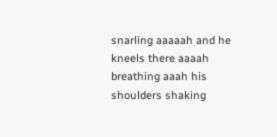snarling aaaaah and he kneels there aaaah breathing aaah his shoulders shaking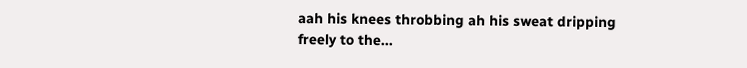aah his knees throbbing ah his sweat dripping freely to the...